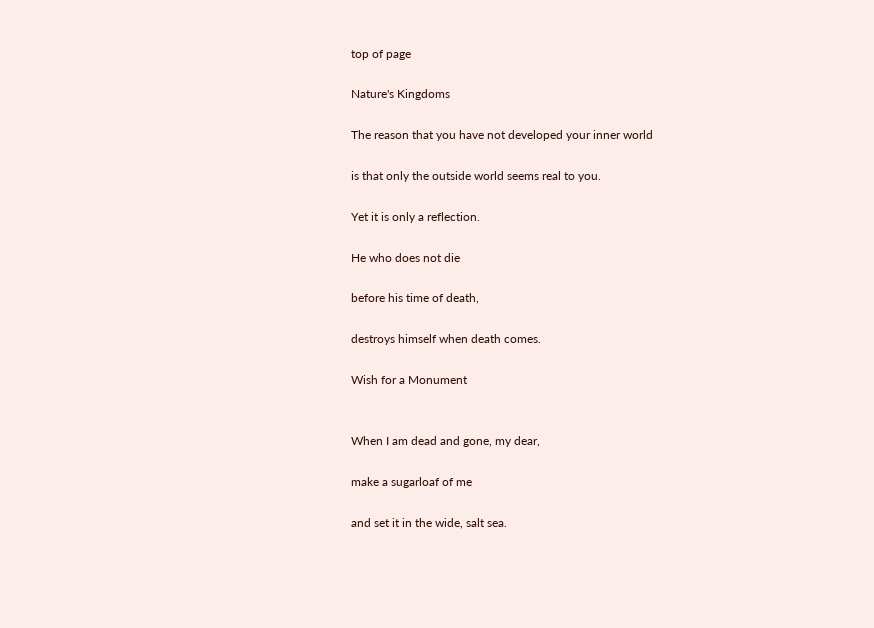top of page

Nature's Kingdoms

The reason that you have not developed your inner world

is that only the outside world seems real to you.

Yet it is only a reflection.

He who does not die

before his time of death,

destroys himself when death comes.

Wish for a Monument


When I am dead and gone, my dear,

make a sugarloaf of me

and set it in the wide, salt sea.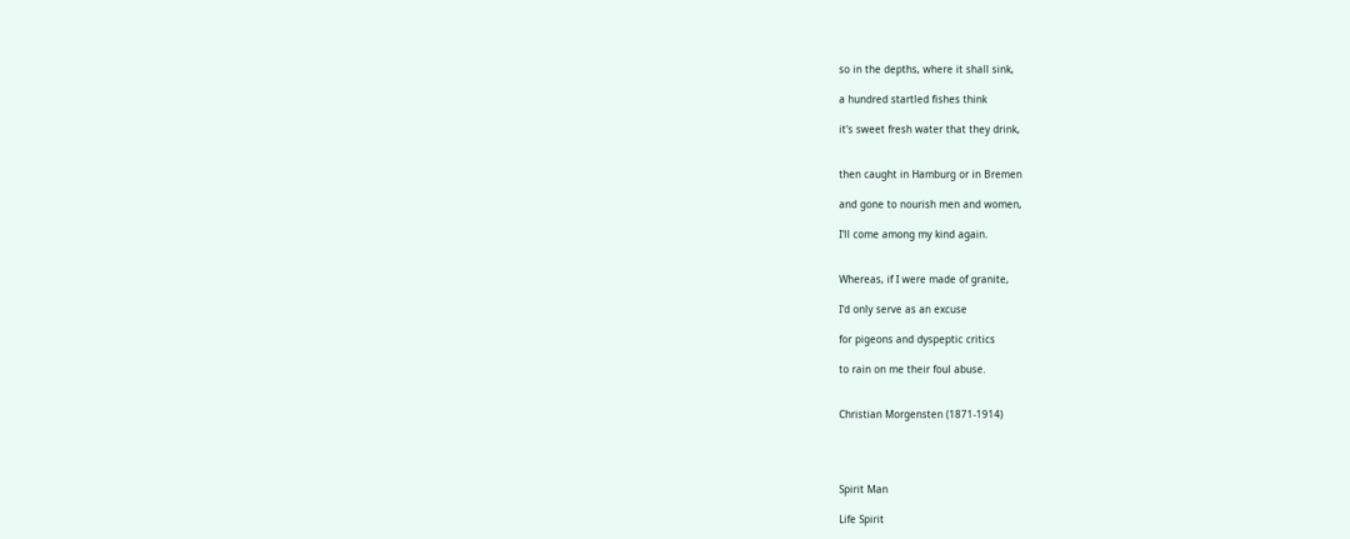so in the depths, where it shall sink,

a hundred startled fishes think

it's sweet fresh water that they drink,


then caught in Hamburg or in Bremen

and gone to nourish men and women,

I'll come among my kind again.


Whereas, if I were made of granite,

I'd only serve as an excuse

for pigeons and dyspeptic critics

to rain on me their foul abuse.


Christian Morgensten (1871-1914)




Spirit Man

Life Spirit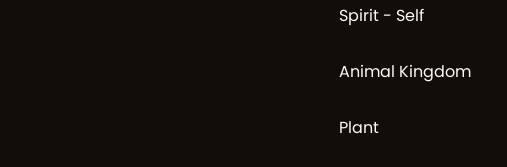Spirit - Self

Animal Kingdom

Plant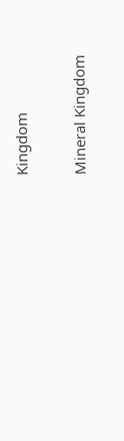Kingdom

Mineral Kingdom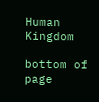Human Kingdom

bottom of page